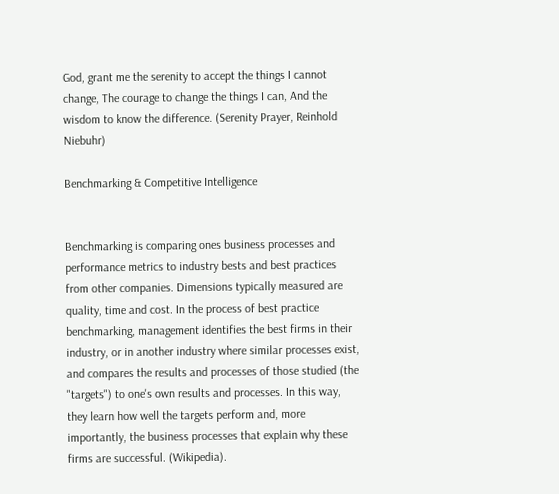God, grant me the serenity to accept the things I cannot change, The courage to change the things I can, And the wisdom to know the difference. (Serenity Prayer, Reinhold Niebuhr)

Benchmarking & Competitive Intelligence


Benchmarking is comparing ones business processes and performance metrics to industry bests and best practices from other companies. Dimensions typically measured are quality, time and cost. In the process of best practice benchmarking, management identifies the best firms in their industry, or in another industry where similar processes exist, and compares the results and processes of those studied (the "targets") to one's own results and processes. In this way, they learn how well the targets perform and, more importantly, the business processes that explain why these firms are successful. (Wikipedia).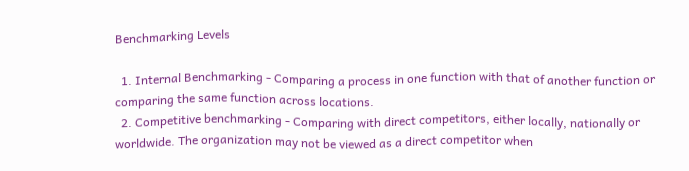Benchmarking Levels

  1. Internal Benchmarking - Comparing a process in one function with that of another function or comparing the same function across locations.
  2. Competitive benchmarking - Comparing with direct competitors, either locally, nationally or worldwide. The organization may not be viewed as a direct competitor when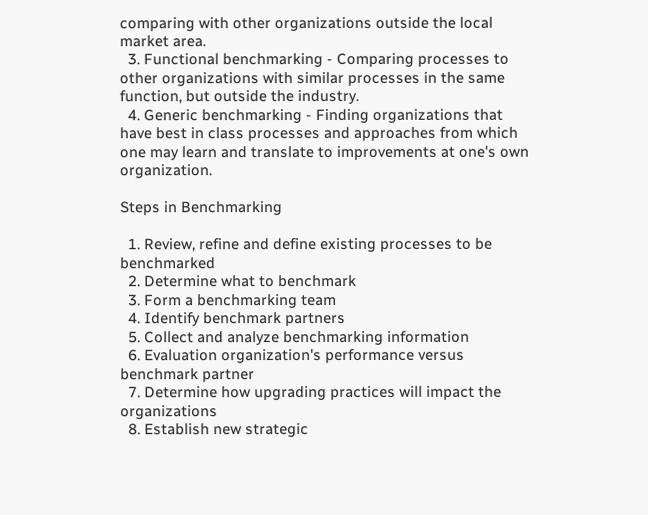comparing with other organizations outside the local market area.
  3. Functional benchmarking - Comparing processes to other organizations with similar processes in the same function, but outside the industry.
  4. Generic benchmarking - Finding organizations that have best in class processes and approaches from which one may learn and translate to improvements at one's own organization.

Steps in Benchmarking

  1. Review, refine and define existing processes to be benchmarked
  2. Determine what to benchmark
  3. Form a benchmarking team
  4. Identify benchmark partners
  5. Collect and analyze benchmarking information
  6. Evaluation organization's performance versus benchmark partner
  7. Determine how upgrading practices will impact the organizations
  8. Establish new strategic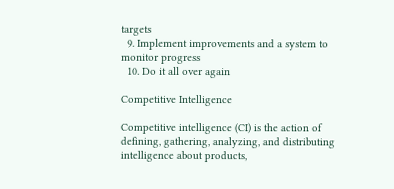targets
  9. Implement improvements and a system to monitor progress
  10. Do it all over again

Competitive Intelligence

Competitive intelligence (CI) is the action of defining, gathering, analyzing, and distributing intelligence about products,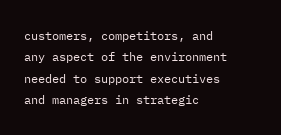customers, competitors, and any aspect of the environment needed to support executives and managers in strategic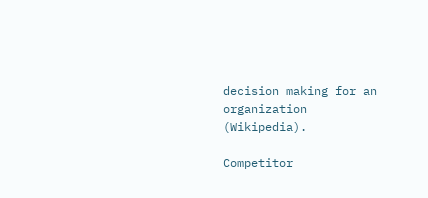decision making for an organization (Wikipedia).

Competitor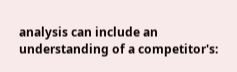analysis can include an understanding of a competitor's: